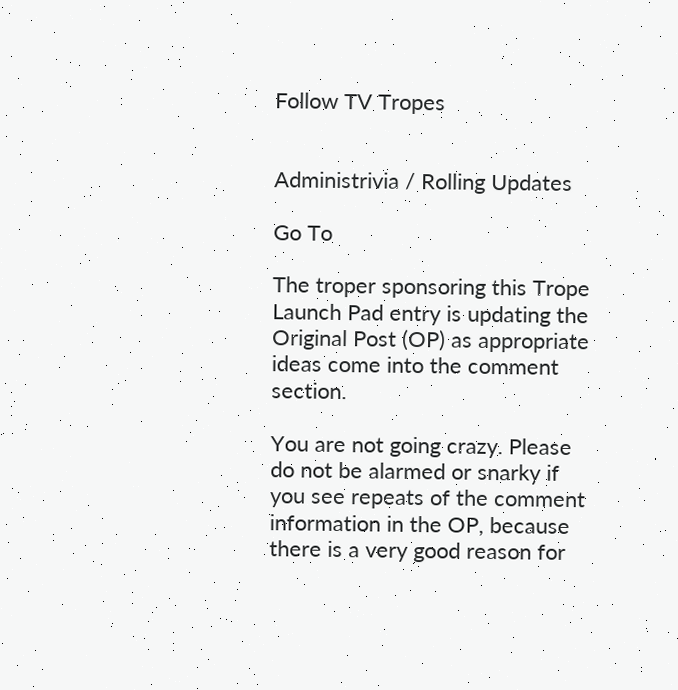Follow TV Tropes


Administrivia / Rolling Updates

Go To

The troper sponsoring this Trope Launch Pad entry is updating the Original Post (OP) as appropriate ideas come into the comment section.

You are not going crazy. Please do not be alarmed or snarky if you see repeats of the comment information in the OP, because there is a very good reason for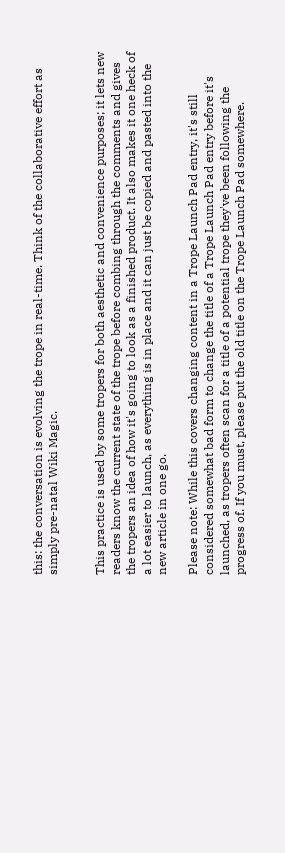this: the conversation is evolving the trope in real-time. Think of the collaborative effort as simply pre-natal Wiki Magic.


This practice is used by some tropers for both aesthetic and convenience purposes; it lets new readers know the current state of the trope before combing through the comments and gives the tropers an idea of how it's going to look as a finished product. It also makes it one heck of a lot easier to launch, as everything is in place and it can just be copied and pasted into the new article in one go.

Please note: While this covers changing content in a Trope Launch Pad entry, it's still considered somewhat bad form to change the title of a Trope Launch Pad entry before it's launched, as tropers often scan for a title of a potential trope they've been following the progress of. If you must, please put the old title on the Trope Launch Pad somewhere.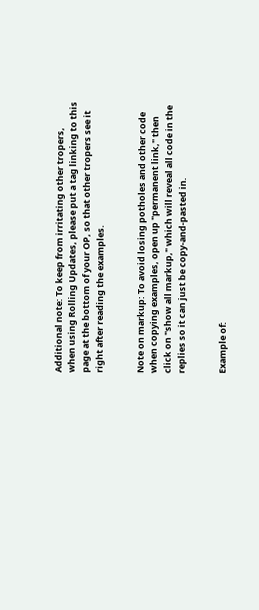Additional note: To keep from irritating other tropers, when using Rolling Updates, please put a tag linking to this page at the bottom of your OP, so that other tropers see it right after reading the examples.


Note on markup: To avoid losing potholes and other code when copying examples, open up "permanent link," then click on "show all markup," which will reveal all code in the replies so it can just be copy-and-pasted in.


Example of: